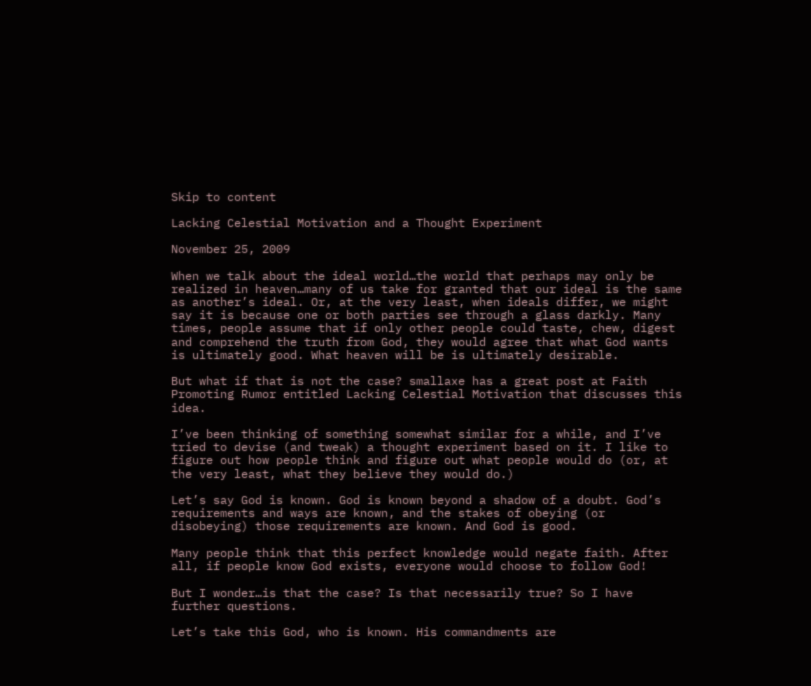Skip to content

Lacking Celestial Motivation and a Thought Experiment

November 25, 2009

When we talk about the ideal world…the world that perhaps may only be realized in heaven…many of us take for granted that our ideal is the same as another’s ideal. Or, at the very least, when ideals differ, we might say it is because one or both parties see through a glass darkly. Many times, people assume that if only other people could taste, chew, digest and comprehend the truth from God, they would agree that what God wants is ultimately good. What heaven will be is ultimately desirable.

But what if that is not the case? smallaxe has a great post at Faith Promoting Rumor entitled Lacking Celestial Motivation that discusses this idea.

I’ve been thinking of something somewhat similar for a while, and I’ve tried to devise (and tweak) a thought experiment based on it. I like to figure out how people think and figure out what people would do (or, at the very least, what they believe they would do.)

Let’s say God is known. God is known beyond a shadow of a doubt. God’s requirements and ways are known, and the stakes of obeying (or disobeying) those requirements are known. And God is good.

Many people think that this perfect knowledge would negate faith. After all, if people know God exists, everyone would choose to follow God!

But I wonder…is that the case? Is that necessarily true? So I have further questions.

Let’s take this God, who is known. His commandments are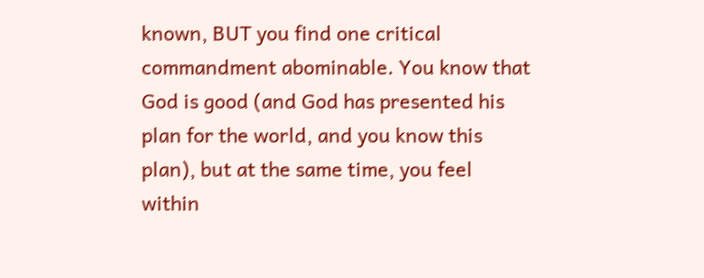known, BUT you find one critical commandment abominable. You know that God is good (and God has presented his plan for the world, and you know this plan), but at the same time, you feel within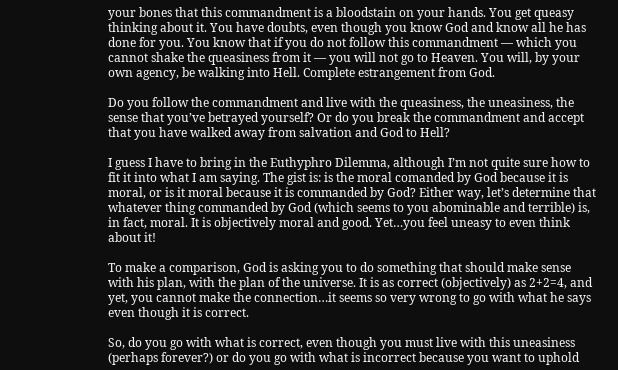your bones that this commandment is a bloodstain on your hands. You get queasy thinking about it. You have doubts, even though you know God and know all he has done for you. You know that if you do not follow this commandment — which you cannot shake the queasiness from it — you will not go to Heaven. You will, by your own agency, be walking into Hell. Complete estrangement from God.

Do you follow the commandment and live with the queasiness, the uneasiness, the sense that you’ve betrayed yourself? Or do you break the commandment and accept that you have walked away from salvation and God to Hell?

I guess I have to bring in the Euthyphro Dilemma, although I’m not quite sure how to fit it into what I am saying. The gist is: is the moral comanded by God because it is moral, or is it moral because it is commanded by God? Either way, let’s determine that whatever thing commanded by God (which seems to you abominable and terrible) is, in fact, moral. It is objectively moral and good. Yet…you feel uneasy to even think about it!

To make a comparison, God is asking you to do something that should make sense with his plan, with the plan of the universe. It is as correct (objectively) as 2+2=4, and yet, you cannot make the connection…it seems so very wrong to go with what he says even though it is correct.

So, do you go with what is correct, even though you must live with this uneasiness (perhaps forever?) or do you go with what is incorrect because you want to uphold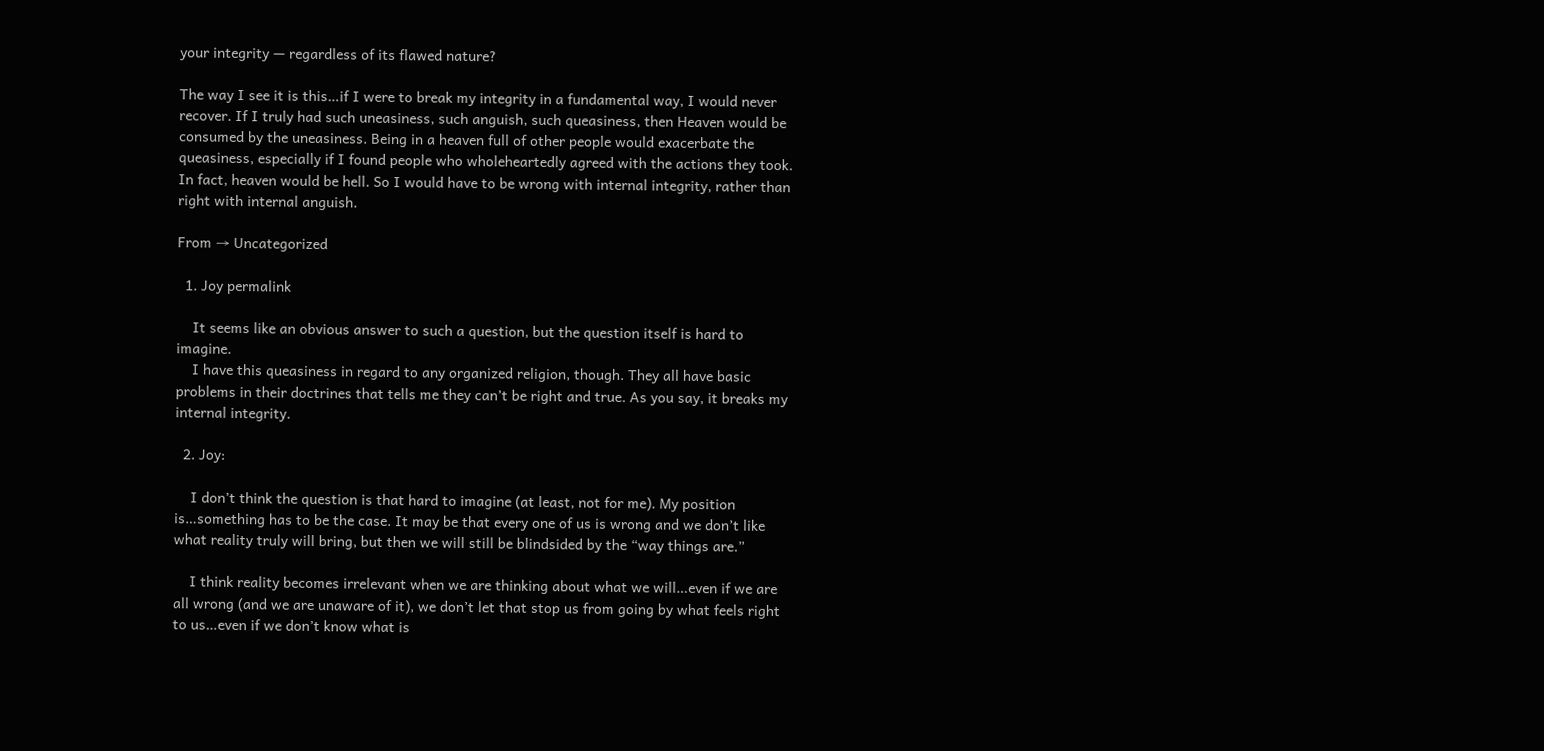your integrity — regardless of its flawed nature?

The way I see it is this…if I were to break my integrity in a fundamental way, I would never recover. If I truly had such uneasiness, such anguish, such queasiness, then Heaven would be consumed by the uneasiness. Being in a heaven full of other people would exacerbate the queasiness, especially if I found people who wholeheartedly agreed with the actions they took. In fact, heaven would be hell. So I would have to be wrong with internal integrity, rather than right with internal anguish.

From → Uncategorized

  1. Joy permalink

    It seems like an obvious answer to such a question, but the question itself is hard to imagine.
    I have this queasiness in regard to any organized religion, though. They all have basic problems in their doctrines that tells me they can’t be right and true. As you say, it breaks my internal integrity.

  2. Joy:

    I don’t think the question is that hard to imagine (at least, not for me). My position is…something has to be the case. It may be that every one of us is wrong and we don’t like what reality truly will bring, but then we will still be blindsided by the “way things are.”

    I think reality becomes irrelevant when we are thinking about what we will…even if we are all wrong (and we are unaware of it), we don’t let that stop us from going by what feels right to us…even if we don’t know what is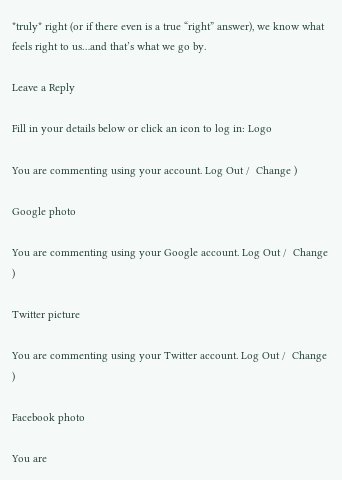*truly* right (or if there even is a true “right” answer), we know what feels right to us…and that’s what we go by.

Leave a Reply

Fill in your details below or click an icon to log in: Logo

You are commenting using your account. Log Out /  Change )

Google photo

You are commenting using your Google account. Log Out /  Change )

Twitter picture

You are commenting using your Twitter account. Log Out /  Change )

Facebook photo

You are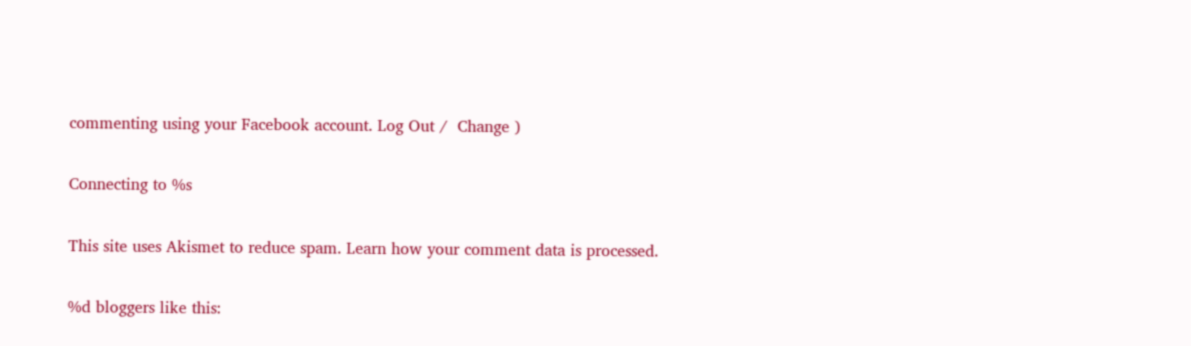commenting using your Facebook account. Log Out /  Change )

Connecting to %s

This site uses Akismet to reduce spam. Learn how your comment data is processed.

%d bloggers like this: